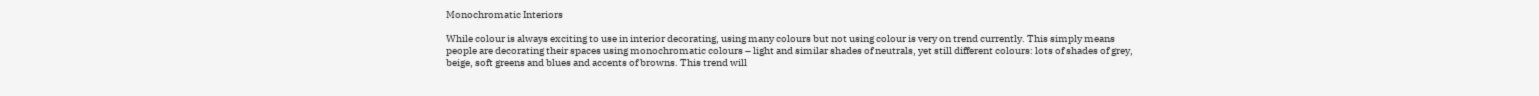Monochromatic Interiors

While colour is always exciting to use in interior decorating, using many colours but not using colour is very on trend currently. This simply means people are decorating their spaces using monochromatic colours – light and similar shades of neutrals, yet still different colours: lots of shades of grey, beige, soft greens and blues and accents of browns. This trend will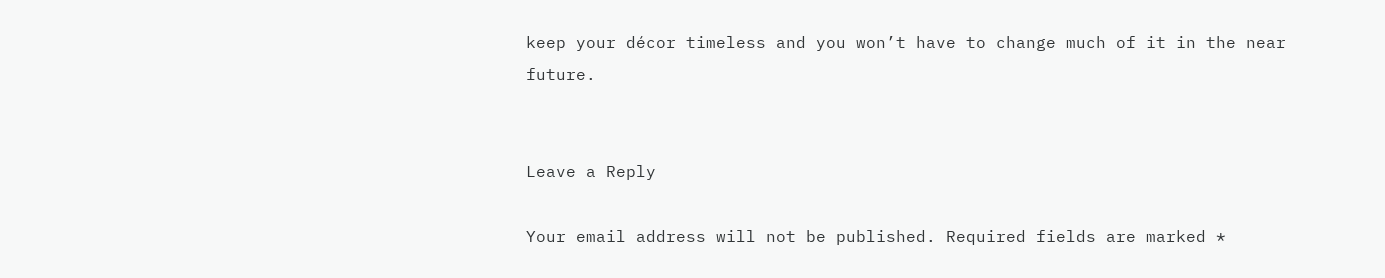keep your décor timeless and you won’t have to change much of it in the near future.


Leave a Reply

Your email address will not be published. Required fields are marked *